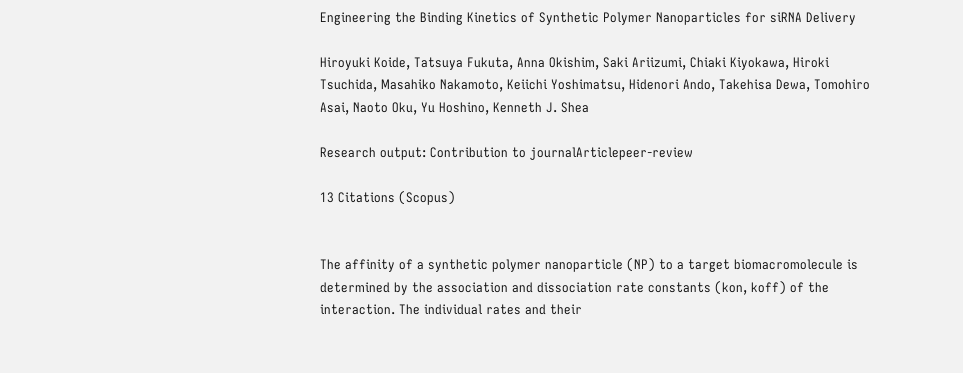Engineering the Binding Kinetics of Synthetic Polymer Nanoparticles for siRNA Delivery

Hiroyuki Koide, Tatsuya Fukuta, Anna Okishim, Saki Ariizumi, Chiaki Kiyokawa, Hiroki Tsuchida, Masahiko Nakamoto, Keiichi Yoshimatsu, Hidenori Ando, Takehisa Dewa, Tomohiro Asai, Naoto Oku, Yu Hoshino, Kenneth J. Shea

Research output: Contribution to journalArticlepeer-review

13 Citations (Scopus)


The affinity of a synthetic polymer nanoparticle (NP) to a target biomacromolecule is determined by the association and dissociation rate constants (kon, koff) of the interaction. The individual rates and their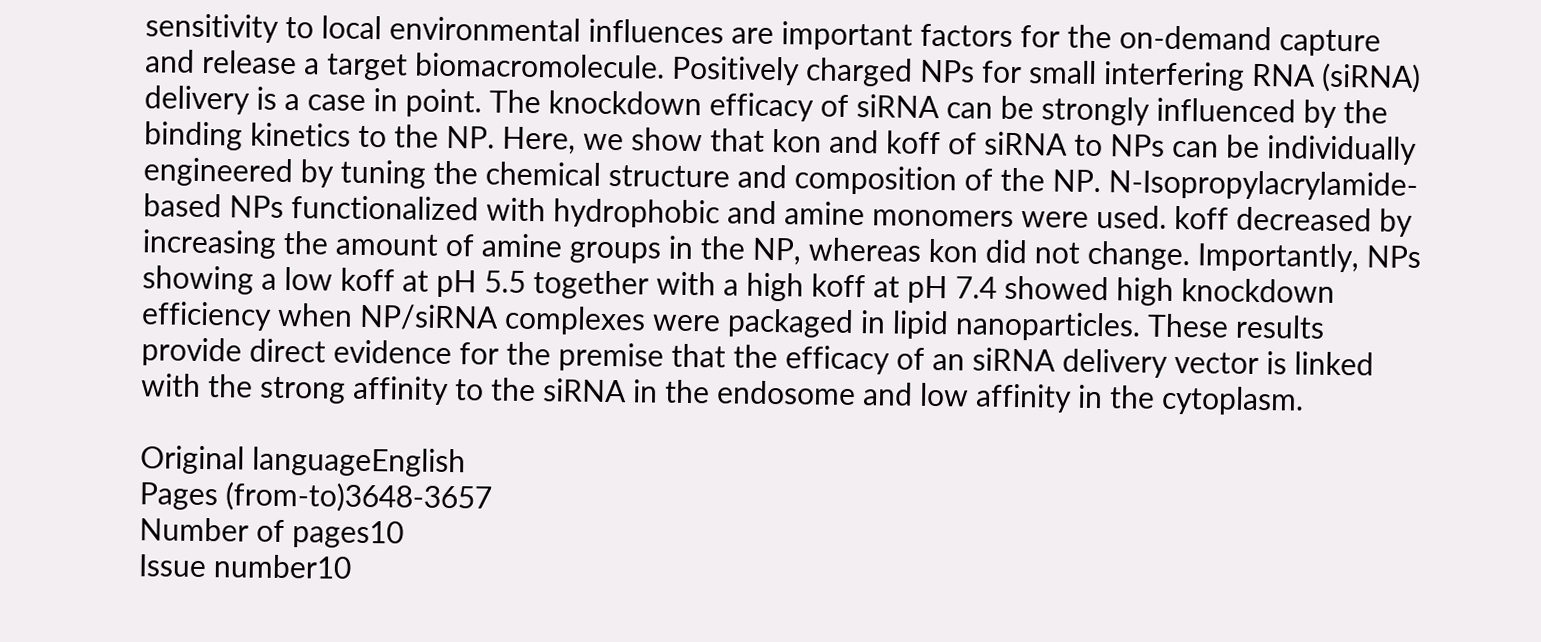sensitivity to local environmental influences are important factors for the on-demand capture and release a target biomacromolecule. Positively charged NPs for small interfering RNA (siRNA) delivery is a case in point. The knockdown efficacy of siRNA can be strongly influenced by the binding kinetics to the NP. Here, we show that kon and koff of siRNA to NPs can be individually engineered by tuning the chemical structure and composition of the NP. N-Isopropylacrylamide-based NPs functionalized with hydrophobic and amine monomers were used. koff decreased by increasing the amount of amine groups in the NP, whereas kon did not change. Importantly, NPs showing a low koff at pH 5.5 together with a high koff at pH 7.4 showed high knockdown efficiency when NP/siRNA complexes were packaged in lipid nanoparticles. These results provide direct evidence for the premise that the efficacy of an siRNA delivery vector is linked with the strong affinity to the siRNA in the endosome and low affinity in the cytoplasm.

Original languageEnglish
Pages (from-to)3648-3657
Number of pages10
Issue number10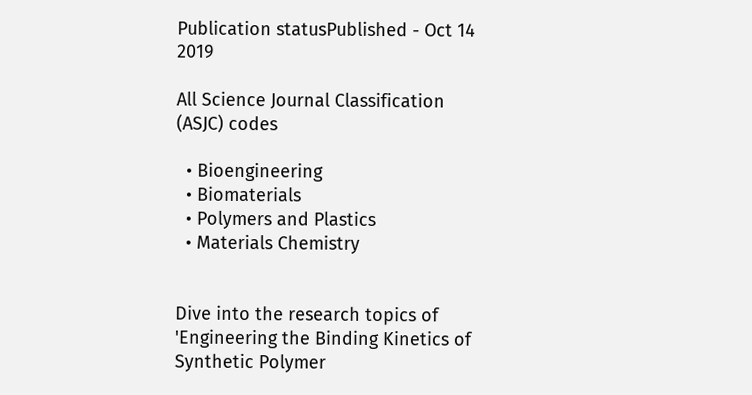Publication statusPublished - Oct 14 2019

All Science Journal Classification (ASJC) codes

  • Bioengineering
  • Biomaterials
  • Polymers and Plastics
  • Materials Chemistry


Dive into the research topics of 'Engineering the Binding Kinetics of Synthetic Polymer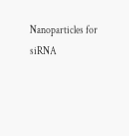Nanoparticles for siRNA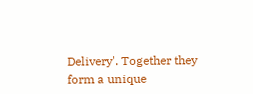Delivery'. Together they form a unique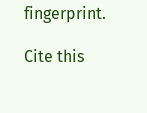fingerprint.

Cite this